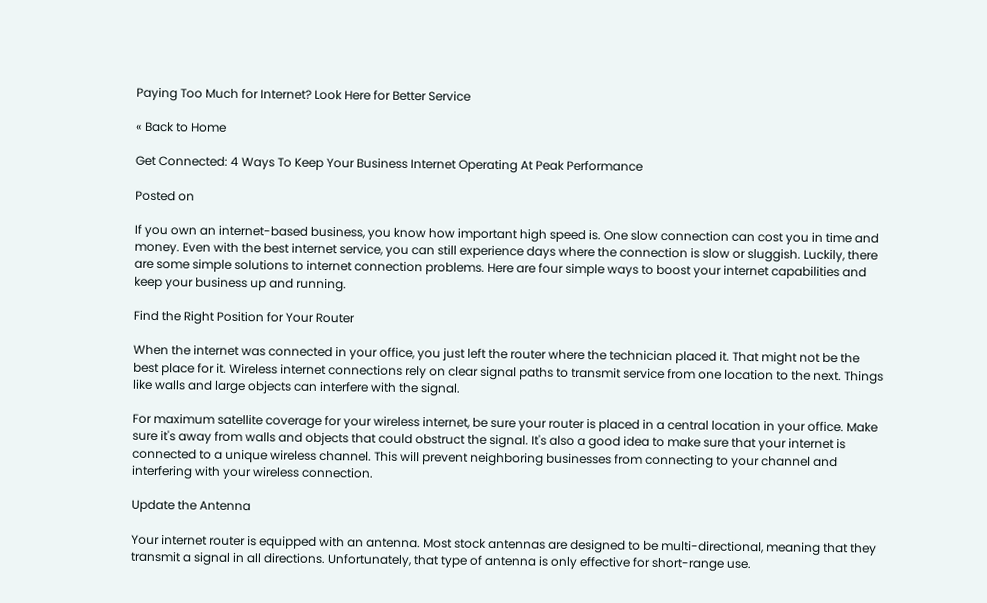Paying Too Much for Internet? Look Here for Better Service

« Back to Home

Get Connected: 4 Ways To Keep Your Business Internet Operating At Peak Performance

Posted on

If you own an internet-based business, you know how important high speed is. One slow connection can cost you in time and money. Even with the best internet service, you can still experience days where the connection is slow or sluggish. Luckily, there are some simple solutions to internet connection problems. Here are four simple ways to boost your internet capabilities and keep your business up and running.

Find the Right Position for Your Router

When the internet was connected in your office, you just left the router where the technician placed it. That might not be the best place for it. Wireless internet connections rely on clear signal paths to transmit service from one location to the next. Things like walls and large objects can interfere with the signal.

For maximum satellite coverage for your wireless internet, be sure your router is placed in a central location in your office. Make sure it's away from walls and objects that could obstruct the signal. It's also a good idea to make sure that your internet is connected to a unique wireless channel. This will prevent neighboring businesses from connecting to your channel and interfering with your wireless connection.

Update the Antenna

Your internet router is equipped with an antenna. Most stock antennas are designed to be multi-directional, meaning that they transmit a signal in all directions. Unfortunately, that type of antenna is only effective for short-range use.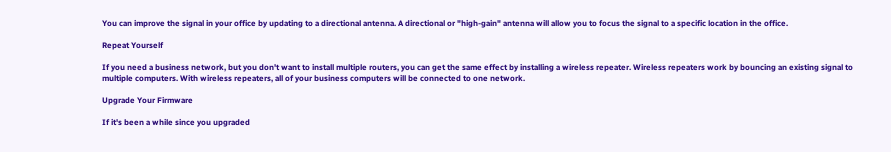You can improve the signal in your office by updating to a directional antenna. A directional or "high-gain" antenna will allow you to focus the signal to a specific location in the office.

Repeat Yourself

If you need a business network, but you don't want to install multiple routers, you can get the same effect by installing a wireless repeater. Wireless repeaters work by bouncing an existing signal to multiple computers. With wireless repeaters, all of your business computers will be connected to one network.

Upgrade Your Firmware

If it's been a while since you upgraded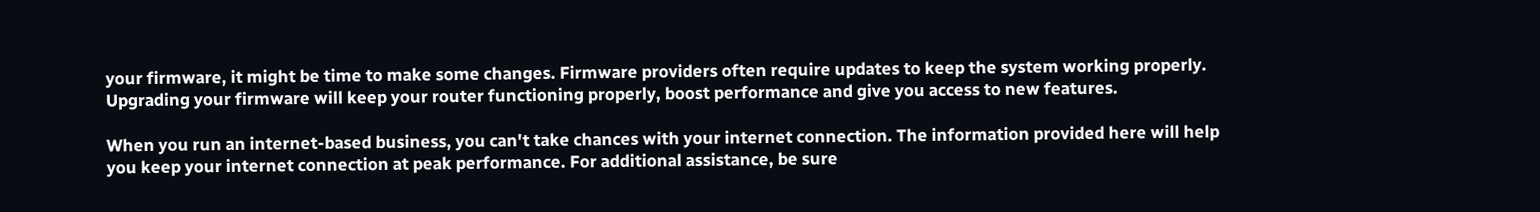your firmware, it might be time to make some changes. Firmware providers often require updates to keep the system working properly. Upgrading your firmware will keep your router functioning properly, boost performance and give you access to new features.

When you run an internet-based business, you can't take chances with your internet connection. The information provided here will help you keep your internet connection at peak performance. For additional assistance, be sure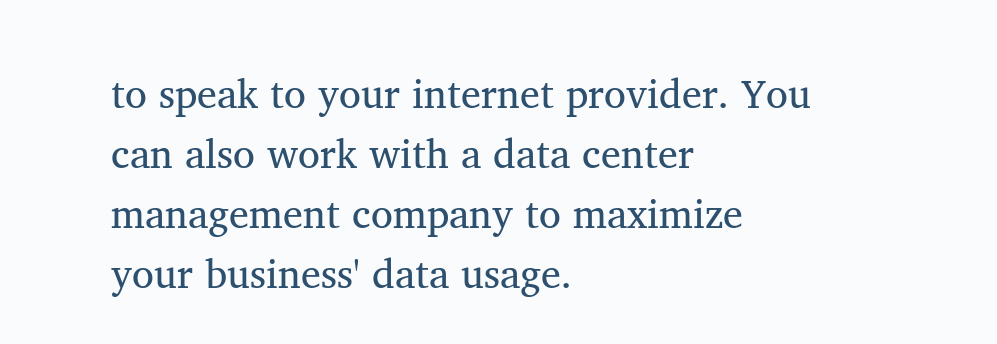to speak to your internet provider. You can also work with a data center management company to maximize your business' data usage.